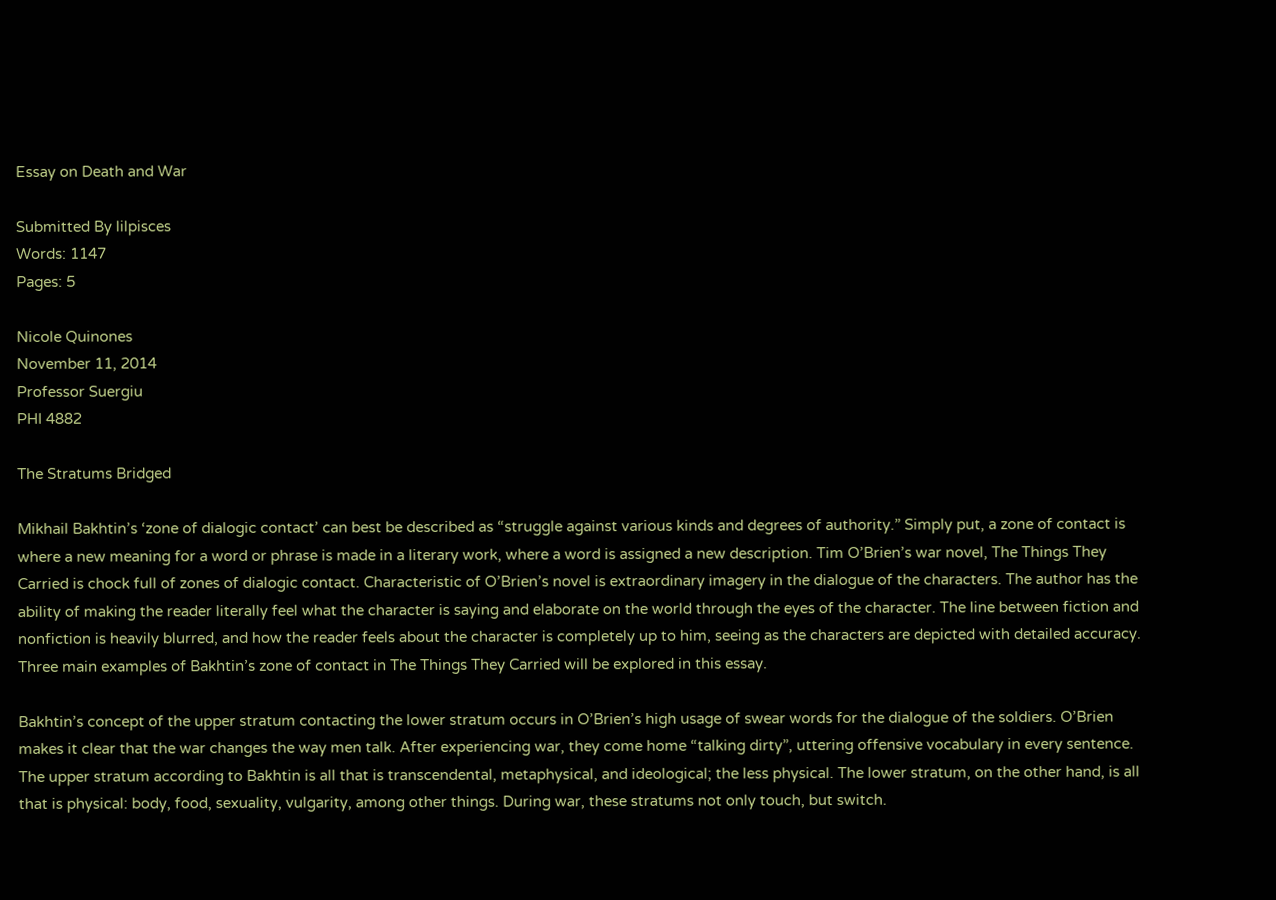Essay on Death and War

Submitted By lilpisces
Words: 1147
Pages: 5

Nicole Quinones
November 11, 2014
Professor Suergiu
PHI 4882

The Stratums Bridged

Mikhail Bakhtin’s ‘zone of dialogic contact’ can best be described as “struggle against various kinds and degrees of authority.” Simply put, a zone of contact is where a new meaning for a word or phrase is made in a literary work, where a word is assigned a new description. Tim O’Brien’s war novel, The Things They Carried is chock full of zones of dialogic contact. Characteristic of O’Brien’s novel is extraordinary imagery in the dialogue of the characters. The author has the ability of making the reader literally feel what the character is saying and elaborate on the world through the eyes of the character. The line between fiction and nonfiction is heavily blurred, and how the reader feels about the character is completely up to him, seeing as the characters are depicted with detailed accuracy. Three main examples of Bakhtin’s zone of contact in The Things They Carried will be explored in this essay.

Bakhtin’s concept of the upper stratum contacting the lower stratum occurs in O’Brien’s high usage of swear words for the dialogue of the soldiers. O’Brien makes it clear that the war changes the way men talk. After experiencing war, they come home “talking dirty”, uttering offensive vocabulary in every sentence. The upper stratum according to Bakhtin is all that is transcendental, metaphysical, and ideological; the less physical. The lower stratum, on the other hand, is all that is physical: body, food, sexuality, vulgarity, among other things. During war, these stratums not only touch, but switch.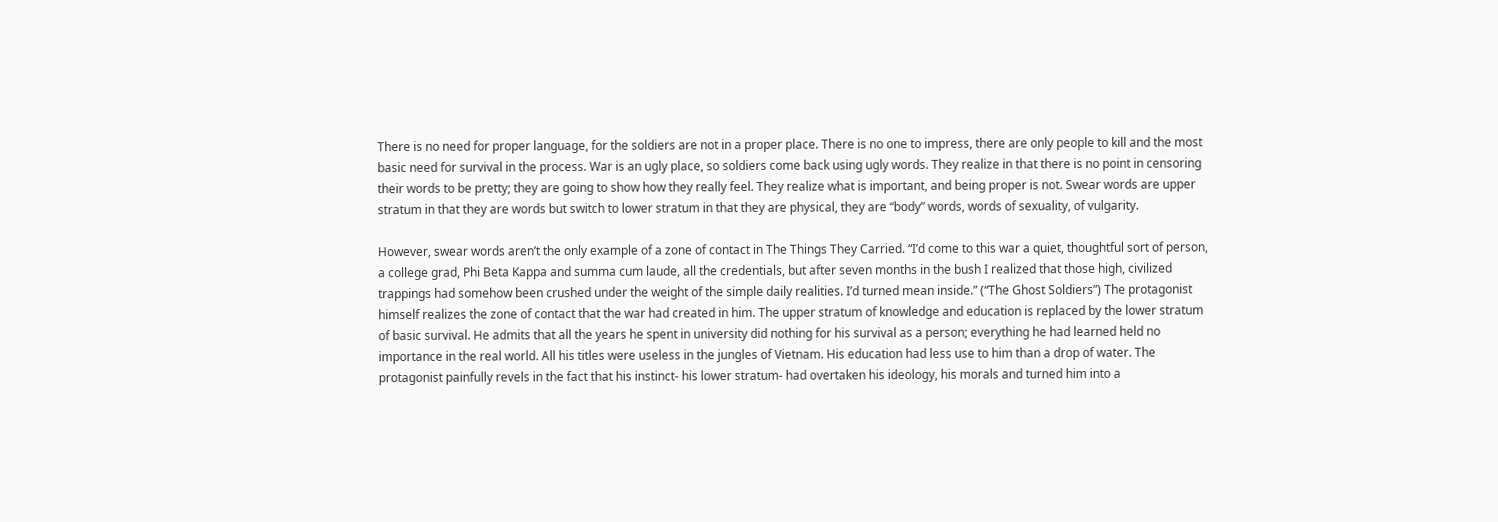There is no need for proper language, for the soldiers are not in a proper place. There is no one to impress, there are only people to kill and the most basic need for survival in the process. War is an ugly place, so soldiers come back using ugly words. They realize in that there is no point in censoring their words to be pretty; they are going to show how they really feel. They realize what is important, and being proper is not. Swear words are upper stratum in that they are words but switch to lower stratum in that they are physical, they are “body” words, words of sexuality, of vulgarity.

However, swear words aren’t the only example of a zone of contact in The Things They Carried. “I’d come to this war a quiet, thoughtful sort of person, a college grad, Phi Beta Kappa and summa cum laude, all the credentials, but after seven months in the bush I realized that those high, civilized trappings had somehow been crushed under the weight of the simple daily realities. I’d turned mean inside.” (“The Ghost Soldiers”) The protagonist himself realizes the zone of contact that the war had created in him. The upper stratum of knowledge and education is replaced by the lower stratum of basic survival. He admits that all the years he spent in university did nothing for his survival as a person; everything he had learned held no importance in the real world. All his titles were useless in the jungles of Vietnam. His education had less use to him than a drop of water. The protagonist painfully revels in the fact that his instinct- his lower stratum- had overtaken his ideology, his morals and turned him into a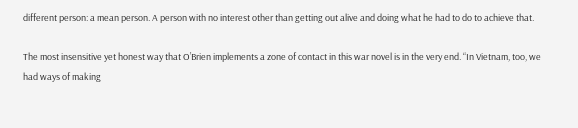different person: a mean person. A person with no interest other than getting out alive and doing what he had to do to achieve that.

The most insensitive yet honest way that O’Brien implements a zone of contact in this war novel is in the very end. “In Vietnam, too, we had ways of making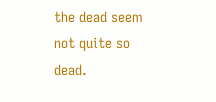the dead seem not quite so dead.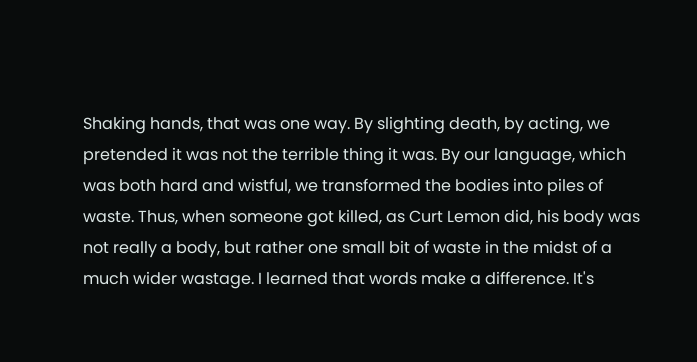Shaking hands, that was one way. By slighting death, by acting, we pretended it was not the terrible thing it was. By our language, which was both hard and wistful, we transformed the bodies into piles of waste. Thus, when someone got killed, as Curt Lemon did, his body was not really a body, but rather one small bit of waste in the midst of a much wider wastage. I learned that words make a difference. It's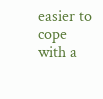easier to cope with a